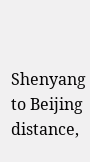Shenyang to Beijing distance,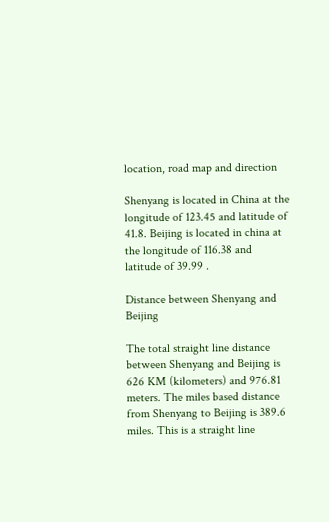location, road map and direction

Shenyang is located in China at the longitude of 123.45 and latitude of 41.8. Beijing is located in china at the longitude of 116.38 and latitude of 39.99 .

Distance between Shenyang and Beijing

The total straight line distance between Shenyang and Beijing is 626 KM (kilometers) and 976.81 meters. The miles based distance from Shenyang to Beijing is 389.6 miles. This is a straight line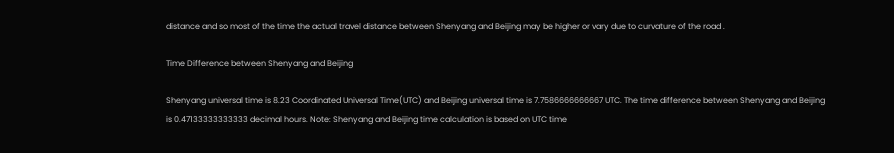distance and so most of the time the actual travel distance between Shenyang and Beijing may be higher or vary due to curvature of the road .

Time Difference between Shenyang and Beijing

Shenyang universal time is 8.23 Coordinated Universal Time(UTC) and Beijing universal time is 7.7586666666667 UTC. The time difference between Shenyang and Beijing is 0.47133333333333 decimal hours. Note: Shenyang and Beijing time calculation is based on UTC time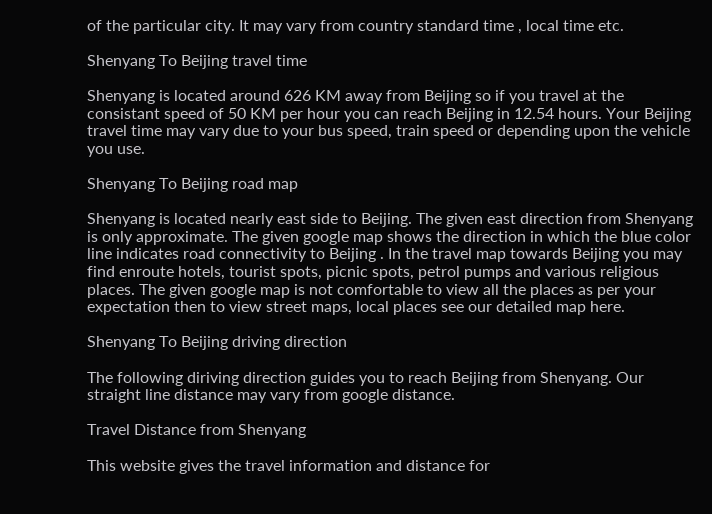of the particular city. It may vary from country standard time , local time etc.

Shenyang To Beijing travel time

Shenyang is located around 626 KM away from Beijing so if you travel at the consistant speed of 50 KM per hour you can reach Beijing in 12.54 hours. Your Beijing travel time may vary due to your bus speed, train speed or depending upon the vehicle you use.

Shenyang To Beijing road map

Shenyang is located nearly east side to Beijing. The given east direction from Shenyang is only approximate. The given google map shows the direction in which the blue color line indicates road connectivity to Beijing . In the travel map towards Beijing you may find enroute hotels, tourist spots, picnic spots, petrol pumps and various religious places. The given google map is not comfortable to view all the places as per your expectation then to view street maps, local places see our detailed map here.

Shenyang To Beijing driving direction

The following diriving direction guides you to reach Beijing from Shenyang. Our straight line distance may vary from google distance.

Travel Distance from Shenyang

This website gives the travel information and distance for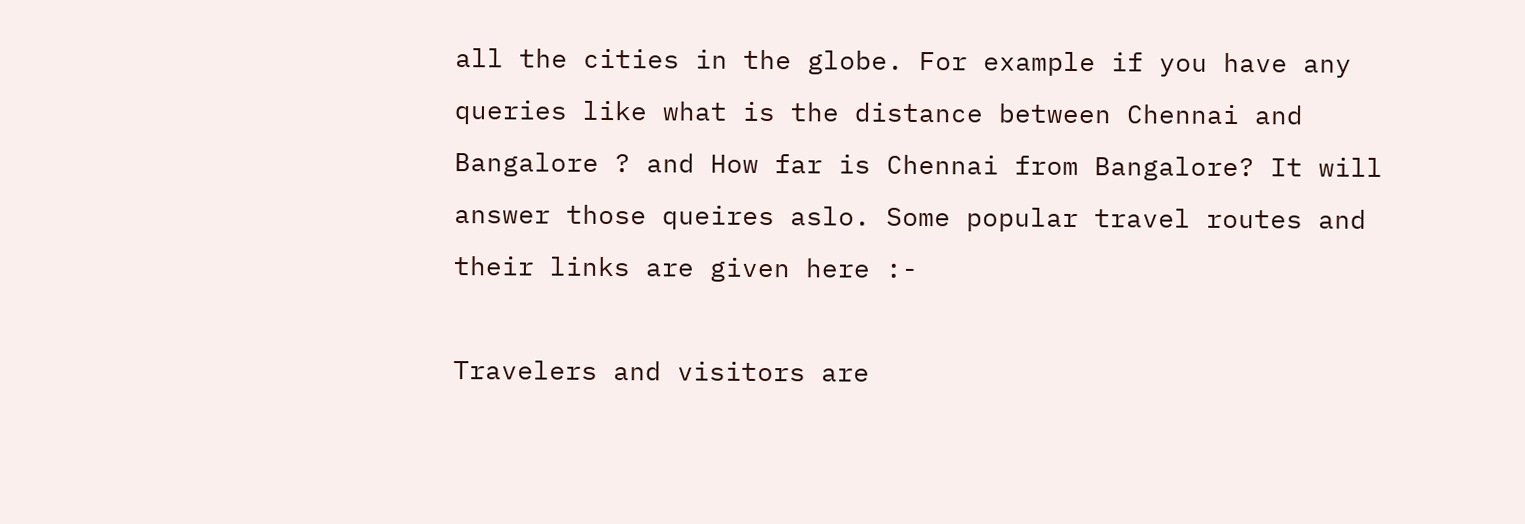all the cities in the globe. For example if you have any queries like what is the distance between Chennai and Bangalore ? and How far is Chennai from Bangalore? It will answer those queires aslo. Some popular travel routes and their links are given here :-

Travelers and visitors are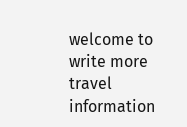welcome to write more travel information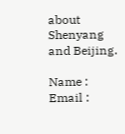about Shenyang and Beijing.

Name : Email :